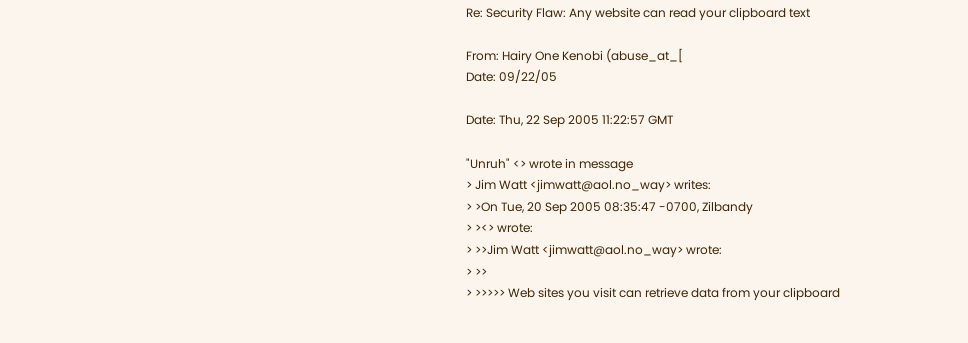Re: Security Flaw: Any website can read your clipboard text

From: Hairy One Kenobi (abuse_at_[
Date: 09/22/05

Date: Thu, 22 Sep 2005 11:22:57 GMT

"Unruh" <> wrote in message
> Jim Watt <jimwatt@aol.no_way> writes:
> >On Tue, 20 Sep 2005 08:35:47 -0700, Zilbandy
> ><> wrote:
> >>Jim Watt <jimwatt@aol.no_way> wrote:
> >>
> >>>>> Web sites you visit can retrieve data from your clipboard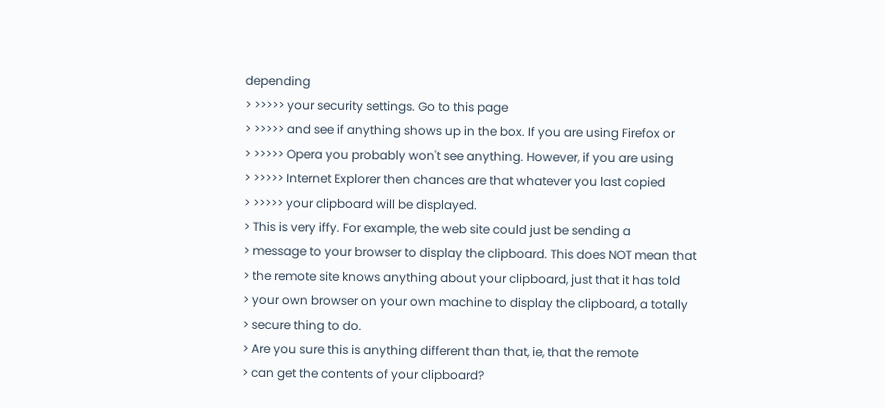depending
> >>>>> your security settings. Go to this page
> >>>>> and see if anything shows up in the box. If you are using Firefox or
> >>>>> Opera you probably won't see anything. However, if you are using
> >>>>> Internet Explorer then chances are that whatever you last copied
> >>>>> your clipboard will be displayed.
> This is very iffy. For example, the web site could just be sending a
> message to your browser to display the clipboard. This does NOT mean that
> the remote site knows anything about your clipboard, just that it has told
> your own browser on your own machine to display the clipboard, a totally
> secure thing to do.
> Are you sure this is anything different than that, ie, that the remote
> can get the contents of your clipboard?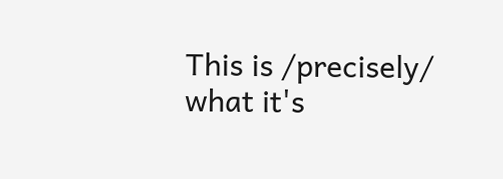This is /precisely/ what it's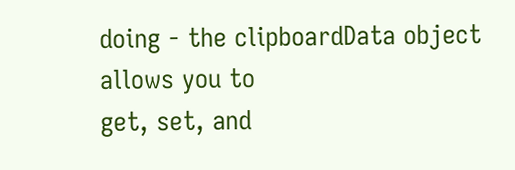doing - the clipboardData object allows you to
get, set, and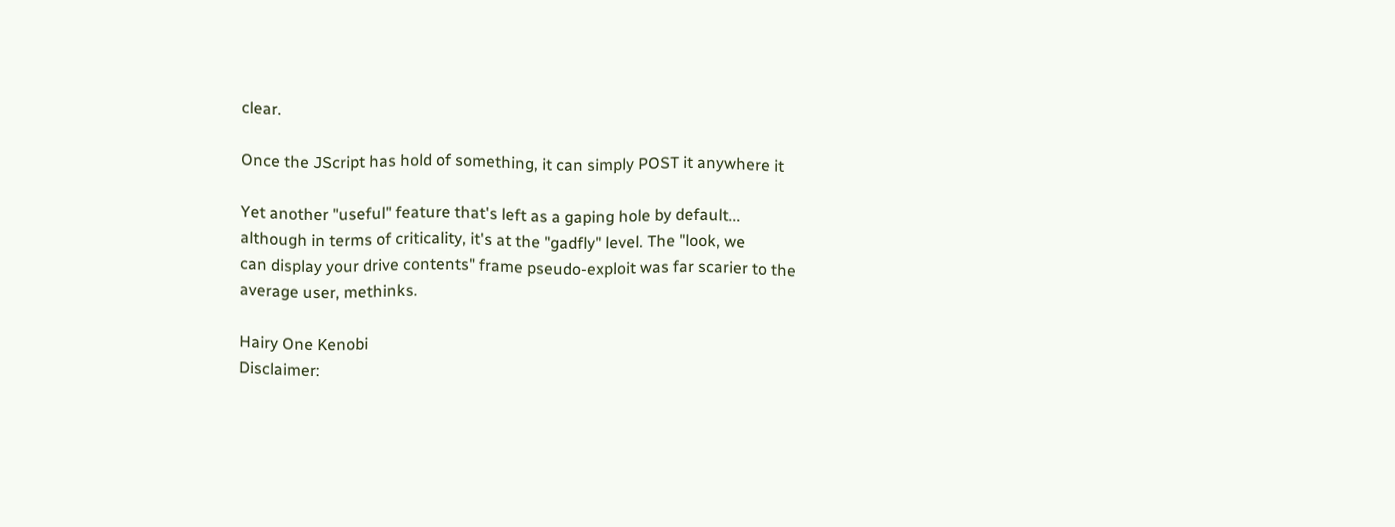clear.

Once the JScript has hold of something, it can simply POST it anywhere it

Yet another "useful" feature that's left as a gaping hole by default...
although in terms of criticality, it's at the "gadfly" level. The "look, we
can display your drive contents" frame pseudo-exploit was far scarier to the
average user, methinks.

Hairy One Kenobi
Disclaimer: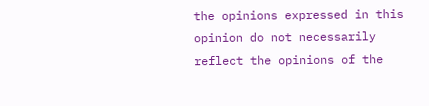the opinions expressed in this opinion do not necessarily
reflect the opinions of the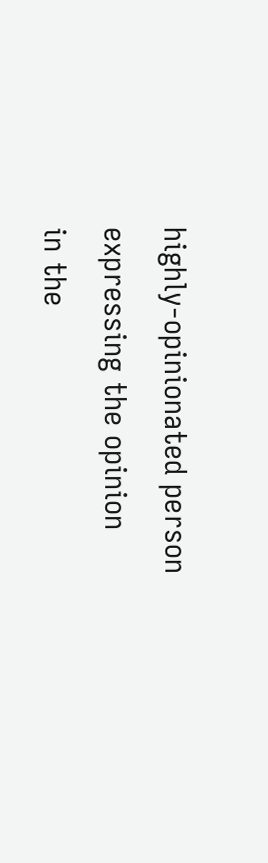highly-opinionated person expressing the opinion
in the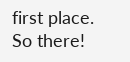first place. So there!